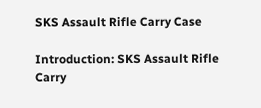SKS Assault Rifle Carry Case

Introduction: SKS Assault Rifle Carry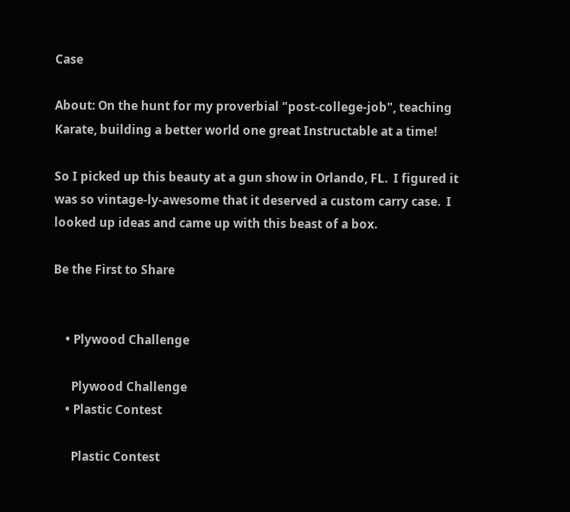Case

About: On the hunt for my proverbial "post-college-job", teaching Karate, building a better world one great Instructable at a time!

So I picked up this beauty at a gun show in Orlando, FL.  I figured it was so vintage-ly-awesome that it deserved a custom carry case.  I looked up ideas and came up with this beast of a box.

Be the First to Share


    • Plywood Challenge

      Plywood Challenge
    • Plastic Contest

      Plastic Contest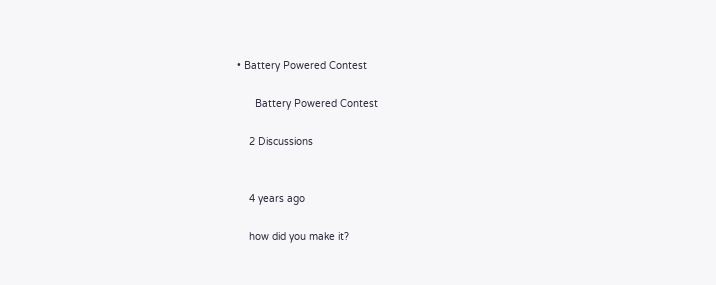• Battery Powered Contest

      Battery Powered Contest

    2 Discussions


    4 years ago

    how did you make it?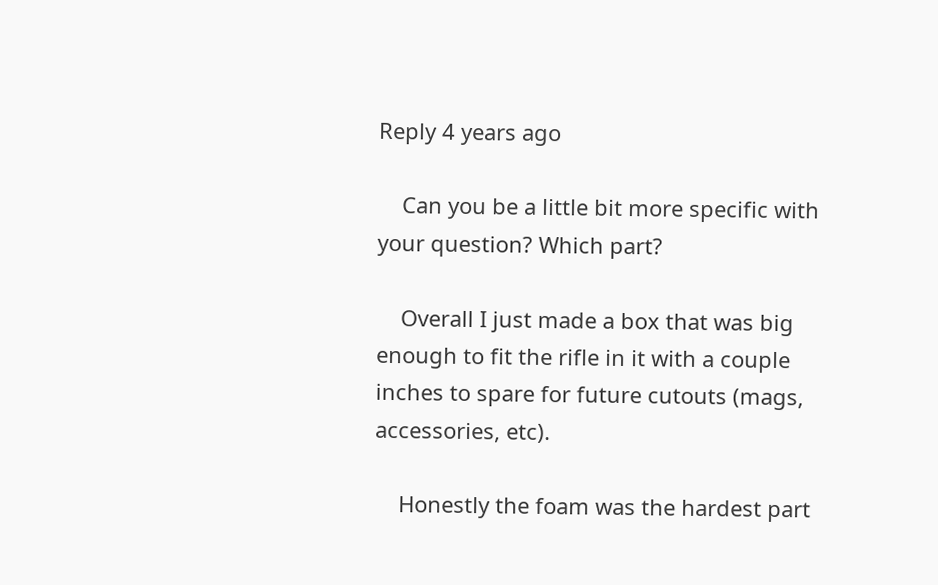Reply 4 years ago

    Can you be a little bit more specific with your question? Which part?

    Overall I just made a box that was big enough to fit the rifle in it with a couple inches to spare for future cutouts (mags, accessories, etc).

    Honestly the foam was the hardest part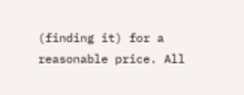(finding it) for a reasonable price. All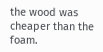the wood was cheaper than the foam.